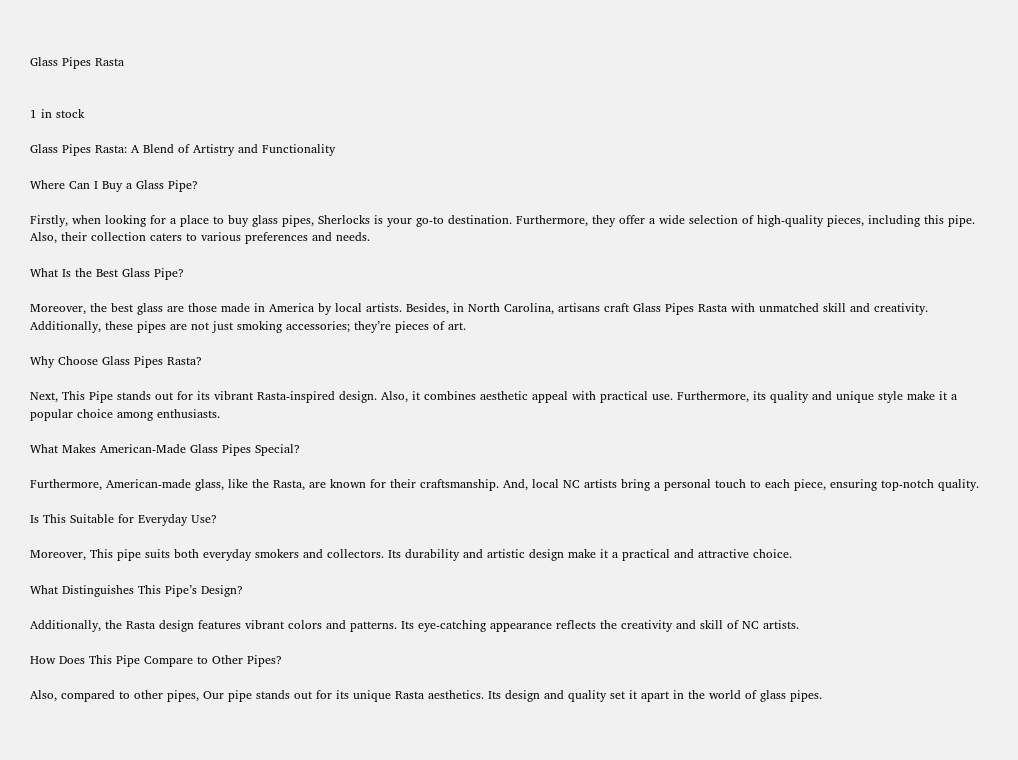Glass Pipes Rasta


1 in stock

Glass Pipes Rasta: A Blend of Artistry and Functionality

Where Can I Buy a Glass Pipe?

Firstly, when looking for a place to buy glass pipes, Sherlocks is your go-to destination. Furthermore, they offer a wide selection of high-quality pieces, including this pipe. Also, their collection caters to various preferences and needs.

What Is the Best Glass Pipe?

Moreover, the best glass are those made in America by local artists. Besides, in North Carolina, artisans craft Glass Pipes Rasta with unmatched skill and creativity. Additionally, these pipes are not just smoking accessories; they’re pieces of art.

Why Choose Glass Pipes Rasta?

Next, This Pipe stands out for its vibrant Rasta-inspired design. Also, it combines aesthetic appeal with practical use. Furthermore, its quality and unique style make it a popular choice among enthusiasts.

What Makes American-Made Glass Pipes Special?

Furthermore, American-made glass, like the Rasta, are known for their craftsmanship. And, local NC artists bring a personal touch to each piece, ensuring top-notch quality.

Is This Suitable for Everyday Use?

Moreover, This pipe suits both everyday smokers and collectors. Its durability and artistic design make it a practical and attractive choice.

What Distinguishes This Pipe’s Design?

Additionally, the Rasta design features vibrant colors and patterns. Its eye-catching appearance reflects the creativity and skill of NC artists.

How Does This Pipe Compare to Other Pipes?

Also, compared to other pipes, Our pipe stands out for its unique Rasta aesthetics. Its design and quality set it apart in the world of glass pipes.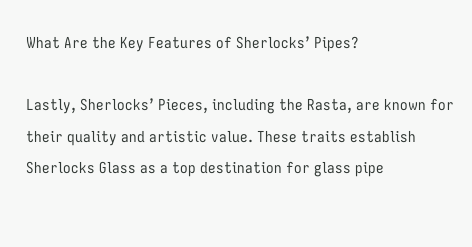What Are the Key Features of Sherlocks’ Pipes?

Lastly, Sherlocks’ Pieces, including the Rasta, are known for their quality and artistic value. These traits establish Sherlocks Glass as a top destination for glass pipe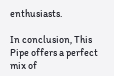enthusiasts.

In conclusion, This Pipe offers a perfect mix of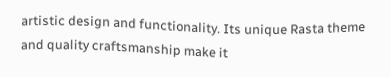artistic design and functionality. Its unique Rasta theme and quality craftsmanship make it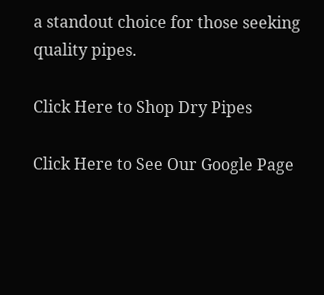a standout choice for those seeking quality pipes.

Click Here to Shop Dry Pipes

Click Here to See Our Google Page